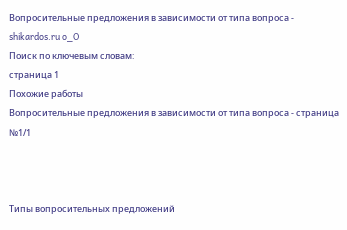Вопросительные предложения в зависимости от типа вопроса - shikardos.ru o_O
Поиск по ключевым словам:
страница 1
Похожие работы
Вопросительные предложения в зависимости от типа вопроса - страница №1/1



Типы вопросительных предложений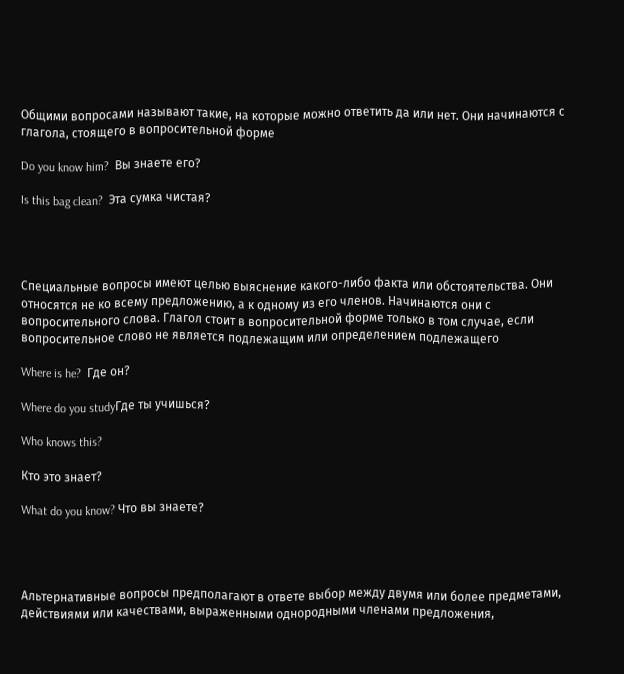Общими вопросами называют такие, на которые можно ответить да или нет. Они начинаются с глагола, стоящего в вопросительной форме

Do you know him?  Вы знаете его?

Is this bag clean?  Эта сумка чистая?




Специальные вопросы имеют целью выяснение какого-либо факта или обстоятельства. Они относятся не ко всему предложению, а к одному из его членов. Начинаются они с вопросительного слова. Глагол стоит в вопросительной форме только в том случае, если вопросительное слово не является подлежащим или определением подлежащего

Where is he?  Где он?

Where do you studyГде ты учишься?

Who knows this?

Кто это знает?

What do you know? Что вы знаете?




Альтернативные вопросы предполагают в ответе выбор между двумя или более предметами, действиями или качествами, выраженными однородными членами предложения,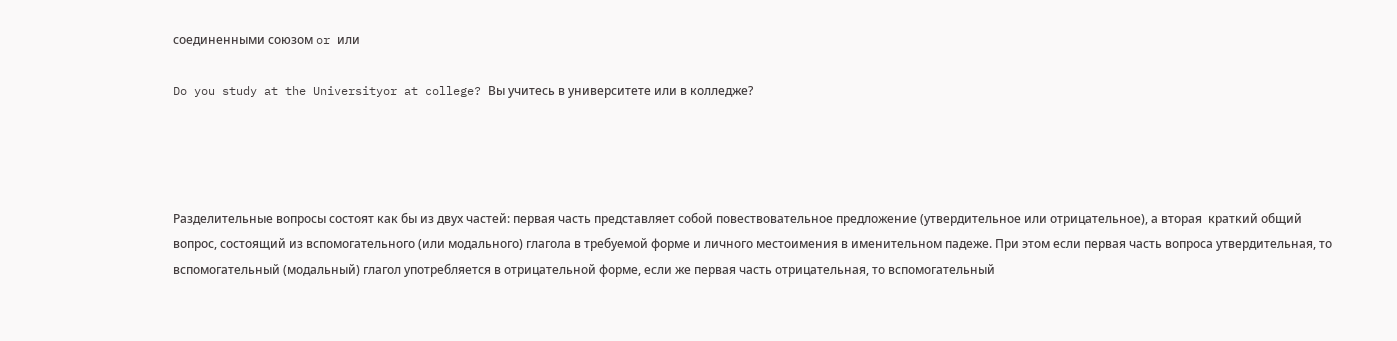соединенными союзом or или

Do you study at the Universityor at college? Вы учитесь в университете или в колледже?




Разделительные вопросы состоят как бы из двух частей: первая часть представляет собой повествовательное предложение (утвердительное или отрицательное), а вторая  краткий общий вопрос, состоящий из вспомогательного (или модального) глагола в требуемой форме и личного местоимения в именительном падеже. При этом если первая часть вопроса утвердительная, то вспомогательный (модальный) глагол употребляется в отрицательной форме, если же первая часть отрицательная, то вспомогательный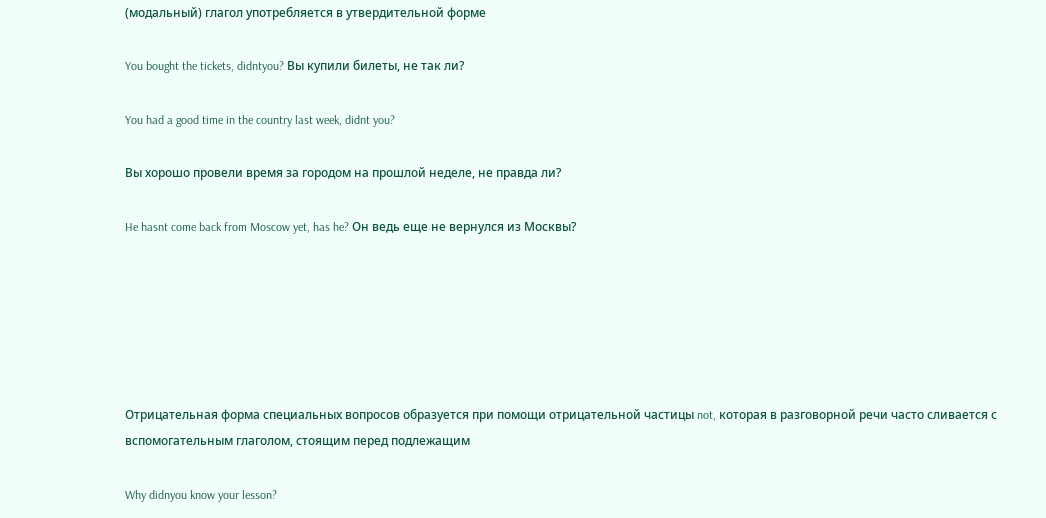(модальный) глагол употребляется в утвердительной форме

You bought the tickets, didntyou? Вы купили билеты, не так ли?

You had a good time in the country last week, didnt you?

Вы хорошо провели время за городом на прошлой неделе, не правда ли?

He hasnt come back from Moscow yet, has he? Он ведь еще не вернулся из Москвы?






Отрицательная форма специальных вопросов образуется при помощи отрицательной частицы not, которая в разговорной речи часто сливается с вспомогательным глаголом, стоящим перед подлежащим

Why didnyou know your lesson?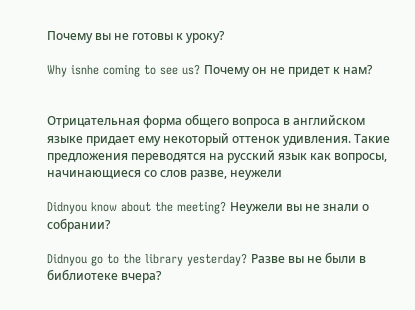Почему вы не готовы к уроку?

Why isnhe coming to see us? Почему он не придет к нам?


Отрицательная форма общего вопроса в английском языке придает ему некоторый оттенок удивления. Такие предложения переводятся на русский язык как вопросы, начинающиеся со слов разве, неужели

Didnyou know about the meeting? Неужели вы не знали о собрании?

Didnyou go to the library yesterday? Разве вы не были в библиотеке вчера?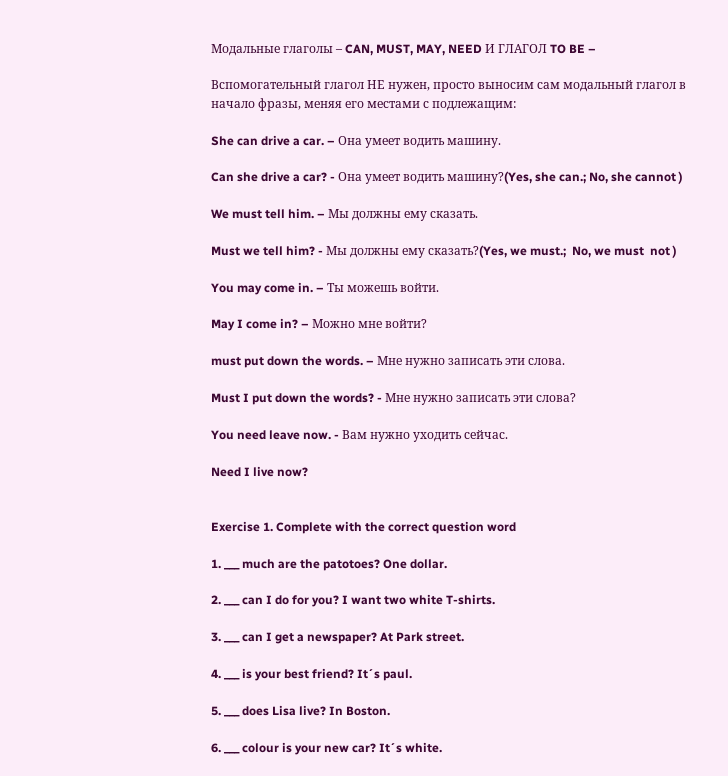Модальные глаголы – CAN, MUST, MAY, NEED И ГЛАГОЛ TO BE –

Вспомогательный глагол НЕ нужен, просто выносим сам модальный глагол в начало фразы, меняя его местами с подлежащим:

She can drive a car. – Она умеет водить машину.

Can she drive a car? - Она умеет водить машину?(Yes, she can.; No, she cannot )

We must tell him. – Мы должны ему сказать.

Must we tell him? - Мы должны ему сказать?(Yes, we must.;  No, we must  not )

You may come in. – Ты можешь войти.

May I come in? – Можно мне войти?

must put down the words. – Мне нужно записать эти слова.

Must I put down the words? - Мне нужно записать эти слова?

You need leave now. - Вам нужно уходить сейчас.

Need I live now?


Exercise 1. Complete with the correct question word

1. ___ much are the patotoes? One dollar.

2. ___ can I do for you? I want two white T-shirts.

3. ___ can I get a newspaper? At Park street.

4. ___ is your best friend? It´s paul.

5. ___ does Lisa live? In Boston.

6. ___ colour is your new car? It´s white.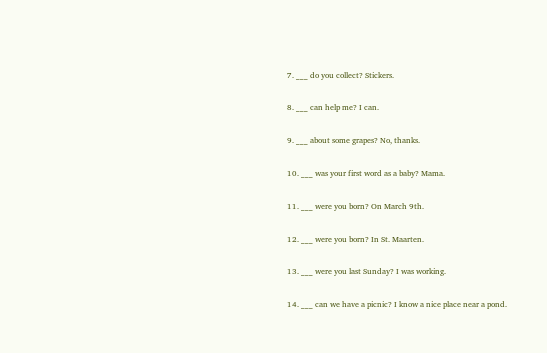7. ___ do you collect? Stickers.

8. ___ can help me? I can.

9. ___ about some grapes? No, thanks.

10. ___ was your first word as a baby? Mama.

11. ___ were you born? On March 9th.

12. ___ were you born? In St. Maarten.

13. ___ were you last Sunday? I was working.

14. ___ can we have a picnic? I know a nice place near a pond.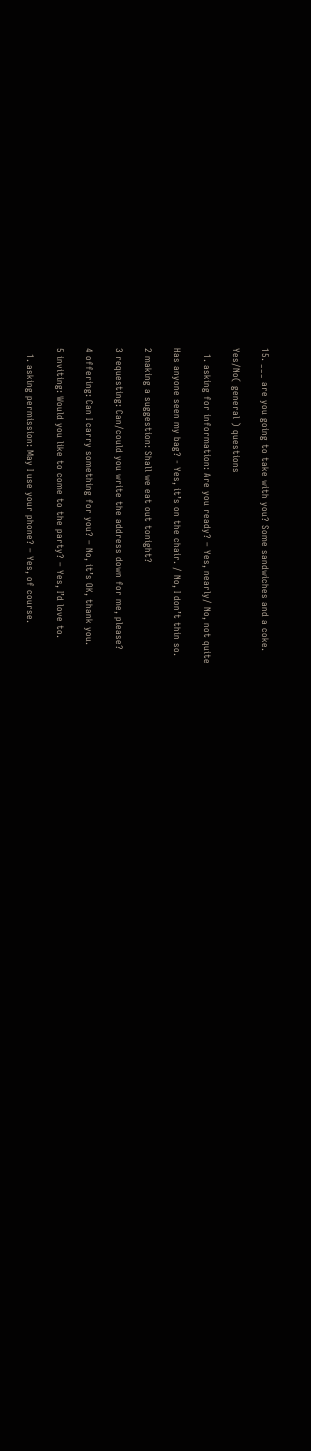15. ___ are you going to take with you? Some sandwiches and a coke.

Yes/No( general ) questions

  1. asking for information: Are you ready? – Yes, nearly/ No, not quite

Has anyone seen my bag? - Yes, it’s on the chair. / No, I don’t thin so.

2 making a suggestion: Shall we eat out tonight?

3 requesting: Can/could you write the address down for me, please?

4 offering: Can I carry something for you? – No, it’s OK, thank you.

5 inviting: Would you like to come to the party? – Yes, I’d love to.

  1. asking permission: May I use your phone? – Yes, of course.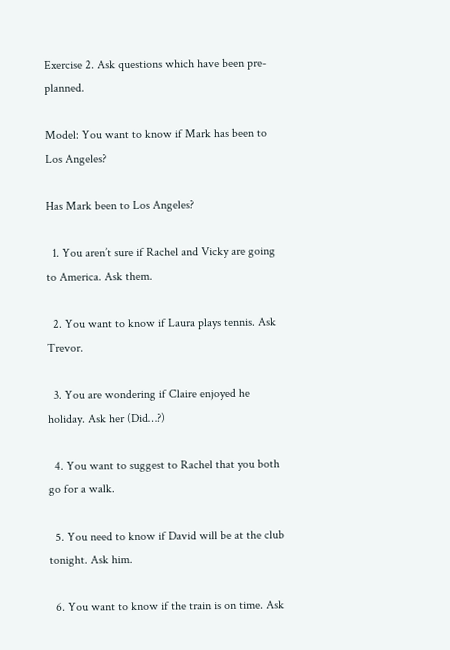Exercise 2. Ask questions which have been pre-planned.

Model: You want to know if Mark has been to Los Angeles?

Has Mark been to Los Angeles?

  1. You aren’t sure if Rachel and Vicky are going to America. Ask them.

  2. You want to know if Laura plays tennis. Ask Trevor.

  3. You are wondering if Claire enjoyed he holiday. Ask her (Did…?)

  4. You want to suggest to Rachel that you both go for a walk.

  5. You need to know if David will be at the club tonight. Ask him.

  6. You want to know if the train is on time. Ask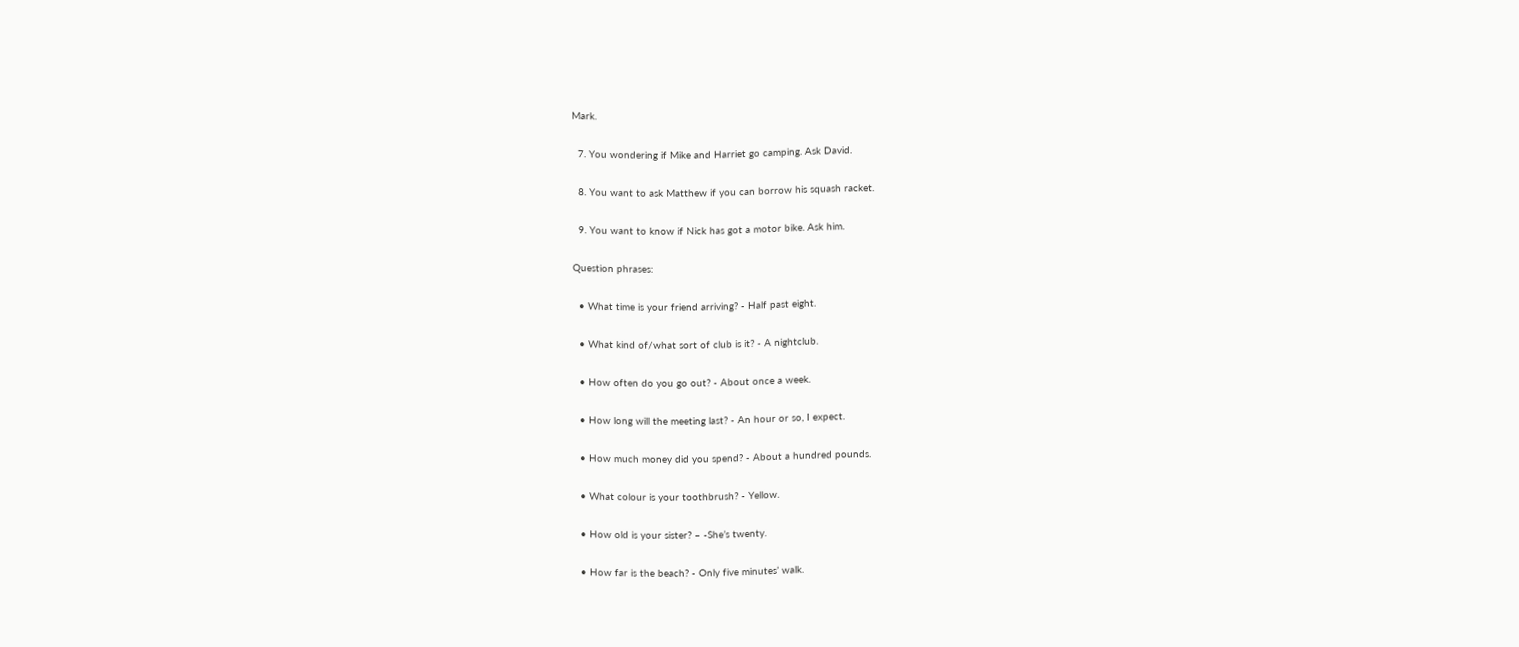Mark.

  7. You wondering if Mike and Harriet go camping. Ask David.

  8. You want to ask Matthew if you can borrow his squash racket.

  9. You want to know if Nick has got a motor bike. Ask him.

Question phrases:

  • What time is your friend arriving? - Half past eight.

  • What kind of/what sort of club is it? - A nightclub.

  • How often do you go out? - About once a week.

  • How long will the meeting last? - An hour or so, I expect.

  • How much money did you spend? - About a hundred pounds.

  • What colour is your toothbrush? - Yellow.

  • How old is your sister? – -She’s twenty.

  • How far is the beach? - Only five minutes’ walk.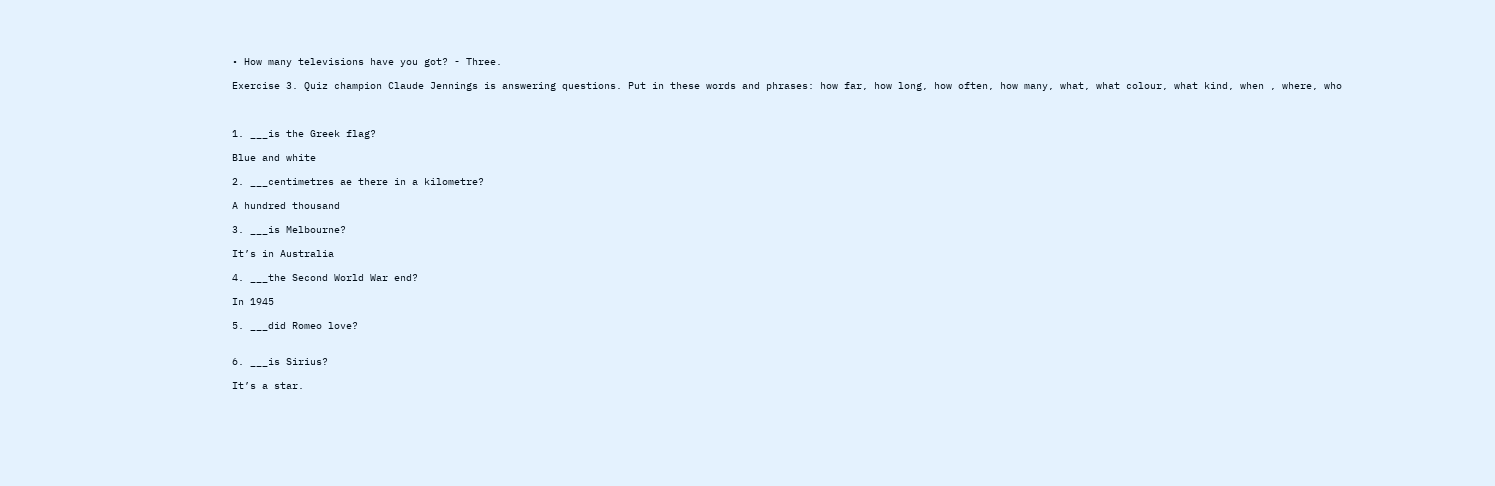• How many televisions have you got? - Three.

Exercise 3. Quiz champion Claude Jennings is answering questions. Put in these words and phrases: how far, how long, how often, how many, what, what colour, what kind, when , where, who



1. ___is the Greek flag?

Blue and white

2. ___centimetres ae there in a kilometre?

A hundred thousand

3. ___is Melbourne?

It’s in Australia

4. ___the Second World War end?

In 1945

5. ___did Romeo love?


6. ___is Sirius?

It’s a star.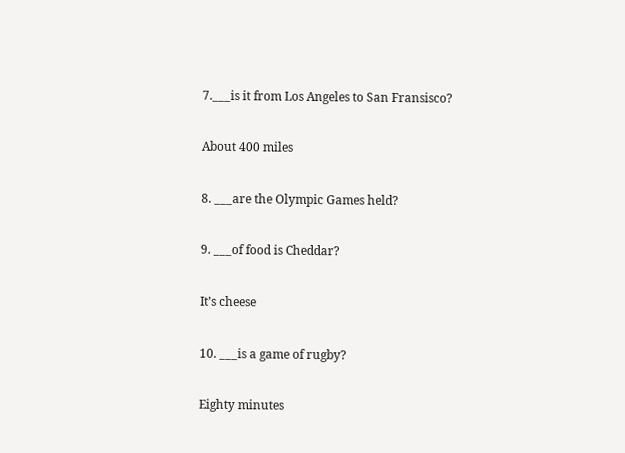7.___is it from Los Angeles to San Fransisco?

About 400 miles

8. ___are the Olympic Games held?

9. ___of food is Cheddar?

It’s cheese

10. ___is a game of rugby?

Eighty minutes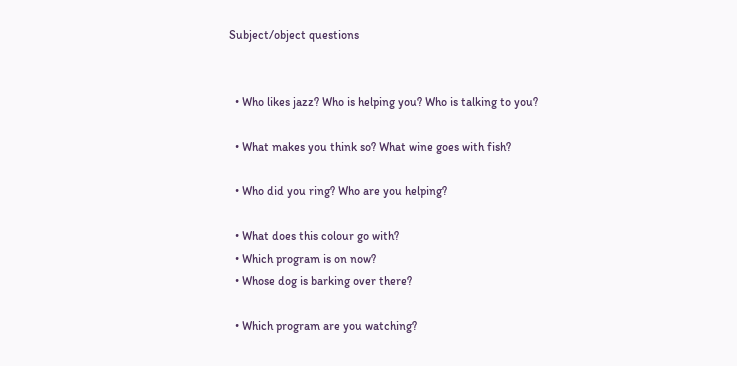Subject/object questions


  • Who likes jazz? Who is helping you? Who is talking to you?

  • What makes you think so? What wine goes with fish?

  • Who did you ring? Who are you helping?

  • What does this colour go with?
  • Which program is on now?
  • Whose dog is barking over there?

  • Which program are you watching?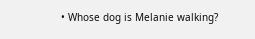• Whose dog is Melanie walking?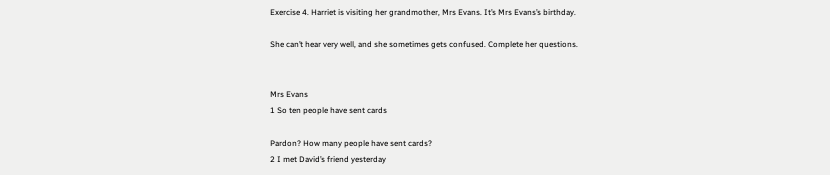Exercise 4. Harriet is visiting her grandmother, Mrs Evans. It’s Mrs Evans’s birthday.

She can’t hear very well, and she sometimes gets confused. Complete her questions.


Mrs Evans
1 So ten people have sent cards

Pardon? How many people have sent cards?
2 I met David’s friend yesterday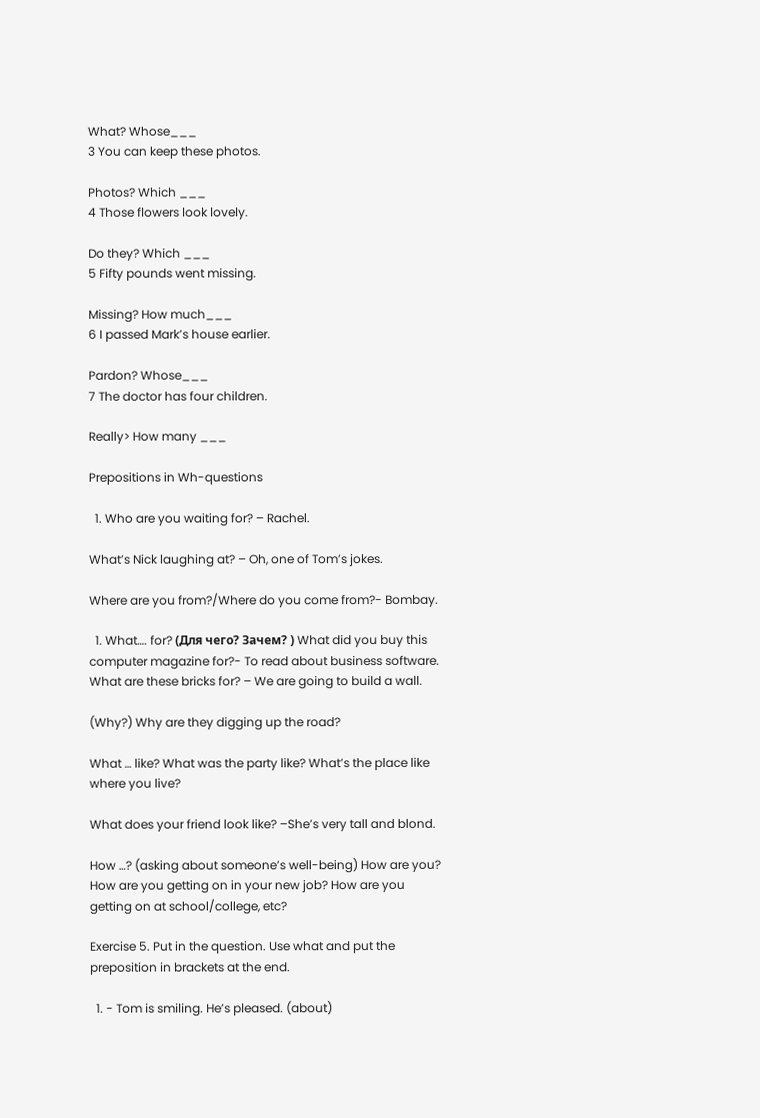What? Whose___
3 You can keep these photos.

Photos? Which ___
4 Those flowers look lovely.

Do they? Which ___
5 Fifty pounds went missing.

Missing? How much___
6 I passed Mark’s house earlier.

Pardon? Whose___
7 The doctor has four children.

Really> How many ___

Prepositions in Wh-questions

  1. Who are you waiting for? – Rachel.

What’s Nick laughing at? – Oh, one of Tom’s jokes.

Where are you from?/Where do you come from?- Bombay.

  1. What…. for? (Для чего? Зачем? ) What did you buy this computer magazine for?- To read about business software. What are these bricks for? – We are going to build a wall.

(Why?) Why are they digging up the road?

What … like? What was the party like? What’s the place like where you live?

What does your friend look like? –She’s very tall and blond.

How …? (asking about someone’s well-being) How are you? How are you getting on in your new job? How are you getting on at school/college, etc?

Exercise 5. Put in the question. Use what and put the preposition in brackets at the end.

  1. - Tom is smiling. He’s pleased. (about)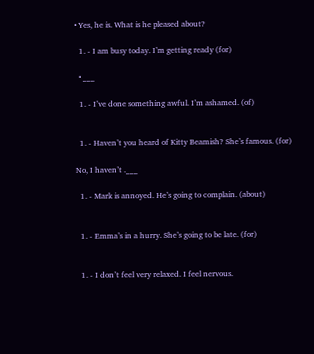• Yes, he is. What is he pleased about?

  1. - I am busy today. I’m getting ready (for)

  • ___

  1. - I’ve done something awful. I’m ashamed. (of)


  1. - Haven’t you heard of Kitty Beamish? She’s famous. (for)

No, I haven’t .___

  1. - Mark is annoyed. He’s going to complain. (about)


  1. - Emma’s in a hurry. She’s going to be late. (for)


  1. - I don’t feel very relaxed. I feel nervous.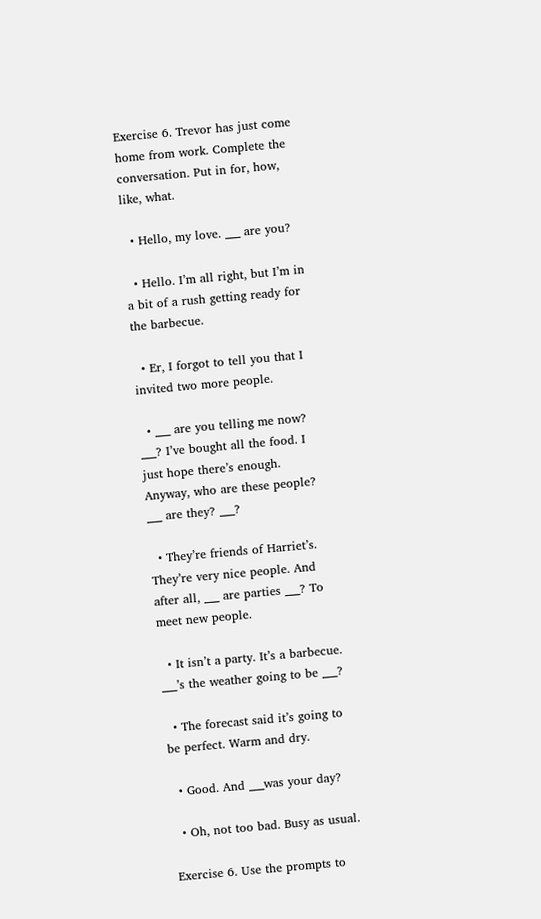Exercise 6. Trevor has just come home from work. Complete the conversation. Put in for, how, like, what.

  • Hello, my love. ___ are you?

  • Hello. I’m all right, but I’m in a bit of a rush getting ready for the barbecue.

  • Er, I forgot to tell you that I invited two more people.

  • ___ are you telling me now? ___? I’ve bought all the food. I just hope there’s enough. Anyway, who are these people? ___ are they? ___?

  • They’re friends of Harriet’s. They’re very nice people. And after all, ___ are parties ___? To meet new people.

  • It isn’t a party. It’s a barbecue. ___’s the weather going to be ___?

  • The forecast said it’s going to be perfect. Warm and dry.

  • Good. And ___was your day?

  • Oh, not too bad. Busy as usual.

Exercise 6. Use the prompts to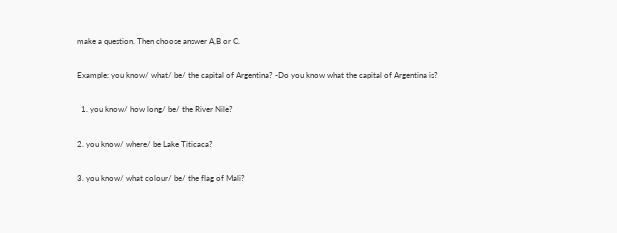make a question. Then choose answer A,B or C.

Example: you know/ what/ be/ the capital of Argentina? -Do you know what the capital of Argentina is?

  1. you know/ how long/ be/ the River Nile?

2. you know/ where/ be Lake Titicaca?

3. you know/ what colour/ be/ the flag of Mali?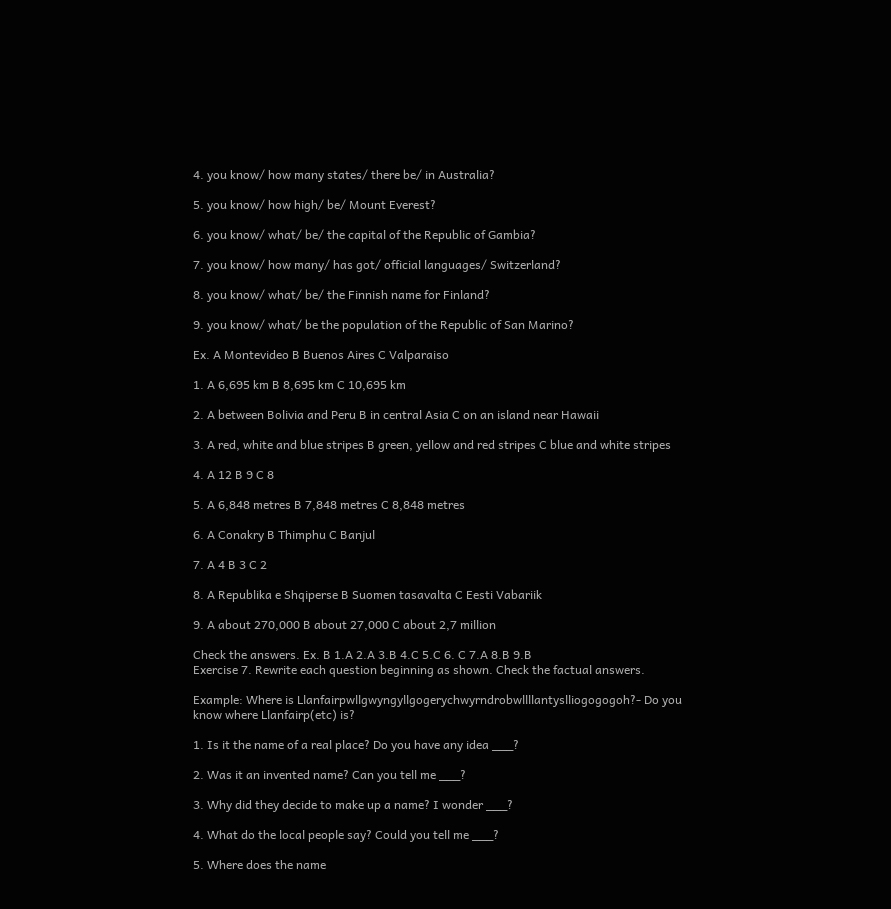4. you know/ how many states/ there be/ in Australia?

5. you know/ how high/ be/ Mount Everest?

6. you know/ what/ be/ the capital of the Republic of Gambia?

7. you know/ how many/ has got/ official languages/ Switzerland?

8. you know/ what/ be/ the Finnish name for Finland?

9. you know/ what/ be the population of the Republic of San Marino?

Ex. A Montevideo B Buenos Aires C Valparaiso

1. A 6,695 km B 8,695 km C 10,695 km

2. A between Bolivia and Peru B in central Asia C on an island near Hawaii

3. A red, white and blue stripes B green, yellow and red stripes C blue and white stripes

4. A 12 B 9 C 8

5. A 6,848 metres B 7,848 metres C 8,848 metres

6. A Conakry B Thimphu C Banjul

7. A 4 B 3 C 2

8. A Republika e Shqiperse B Suomen tasavalta C Eesti Vabariik

9. A about 270,000 B about 27,000 C about 2,7 million

Check the answers. Ex. B 1.A 2.A 3.B 4.C 5.C 6. C 7.A 8.B 9.B
Exercise 7. Rewrite each question beginning as shown. Check the factual answers.

Example: Where is Llanfairpwllgwyngyllgogerychwyrndrobwllllantyslliogogogoh?- Do you know where Llanfairp(etc) is?

1. Is it the name of a real place? Do you have any idea ___?

2. Was it an invented name? Can you tell me ___?

3. Why did they decide to make up a name? I wonder ___?

4. What do the local people say? Could you tell me ___?

5. Where does the name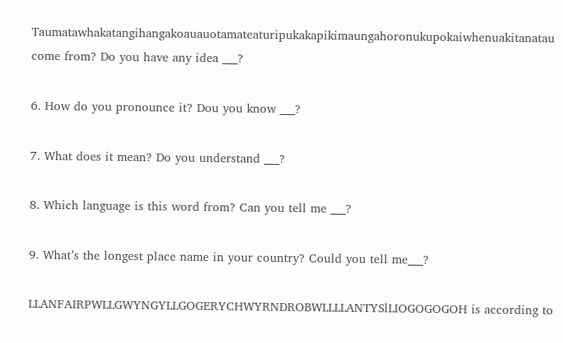Taumatawhakatangihangakoauauotamateaturipukakapikimaungahoronukupokaiwhenuakitanatau come from? Do you have any idea ___?

6. How do you pronounce it? Dou you know ___?

7. What does it mean? Do you understand ___?

8. Which language is this word from? Can you tell me ___?

9. What’s the longest place name in your country? Could you tell me___?

LLANFAIRPWLLGWYNGYLLGOGERYCHWYRNDROBWLLLLANTYSlLIOGOGOGOH is according to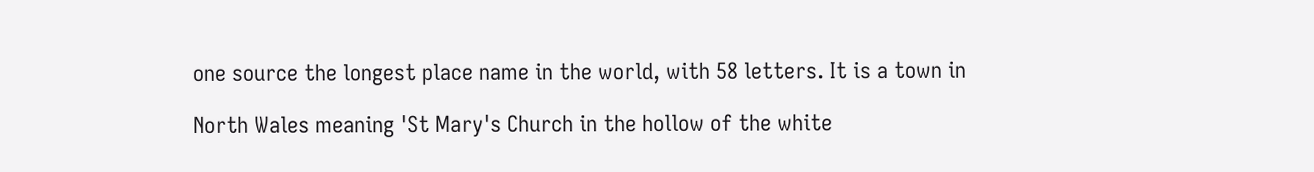one source the longest place name in the world, with 58 letters. It is a town in

North Wales meaning 'St Mary's Church in the hollow of the white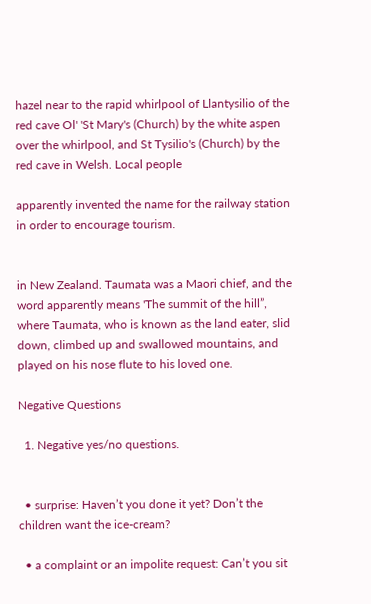hazel near to the rapid whirlpool of Llantysilio of the red cave Ol' 'St Mary's (Church) by the white aspen over the whirlpool, and St Tysilio's (Church) by the red cave in Welsh. Local people

apparently invented the name for the railway station in order to encourage tourism.


in New Zealand. Taumata was a Maori chief, and the word apparently means 'The summit of the hill”, where Taumata, who is known as the land eater, slid down, climbed up and swallowed mountains, and played on his nose flute to his loved one.

Negative Questions

  1. Negative yes/no questions.


  • surprise: Haven’t you done it yet? Don’t the children want the ice-cream?

  • a complaint or an impolite request: Can’t you sit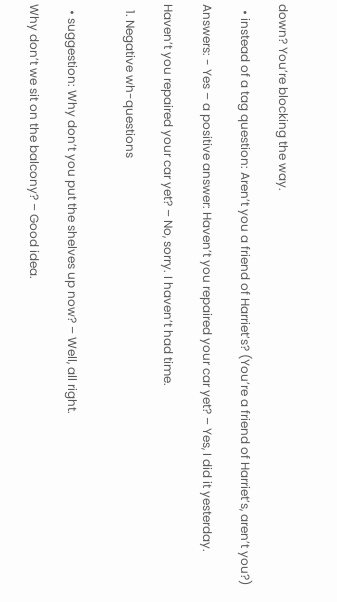down? You’re blocking the way.

  • instead of a tag question: Aren’t you a friend of Harriet’s? (You’re a friend of Harriet’s, aren’t you?)

Answers: - Yes – a positive answer: Haven’t you repaired your car yet? – Yes, I did it yesterday.

Haven’t you repaired your car yet? – No, sorry. I haven’t had time.

  1. Negative wh-questions


  • suggestion: Why don’t you put the shelves up now? – Well, all right.

Why don’t we sit on the balcony? – Good idea.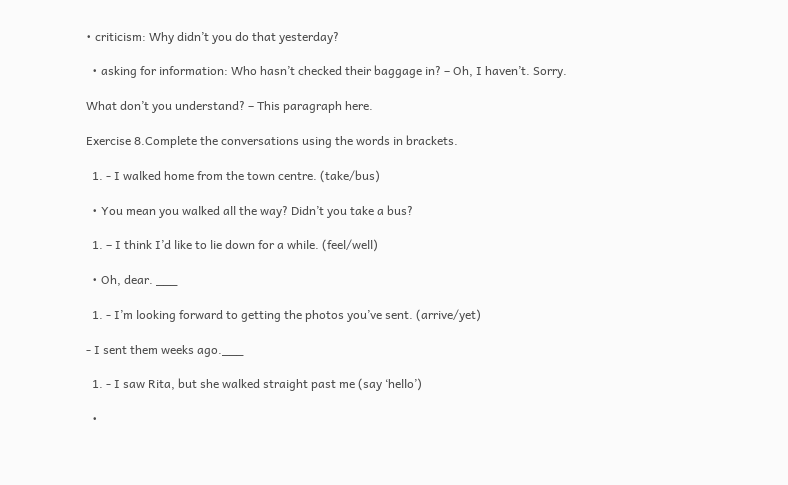• criticism: Why didn’t you do that yesterday?

  • asking for information: Who hasn’t checked their baggage in? – Oh, I haven’t. Sorry.

What don’t you understand? – This paragraph here.

Exercise 8.Complete the conversations using the words in brackets.

  1. - I walked home from the town centre. (take/bus)

  • You mean you walked all the way? Didn’t you take a bus?

  1. – I think I’d like to lie down for a while. (feel/well)

  • Oh, dear. ___

  1. - I’m looking forward to getting the photos you’ve sent. (arrive/yet)

- I sent them weeks ago.___

  1. - I saw Rita, but she walked straight past me (say ‘hello’)

  •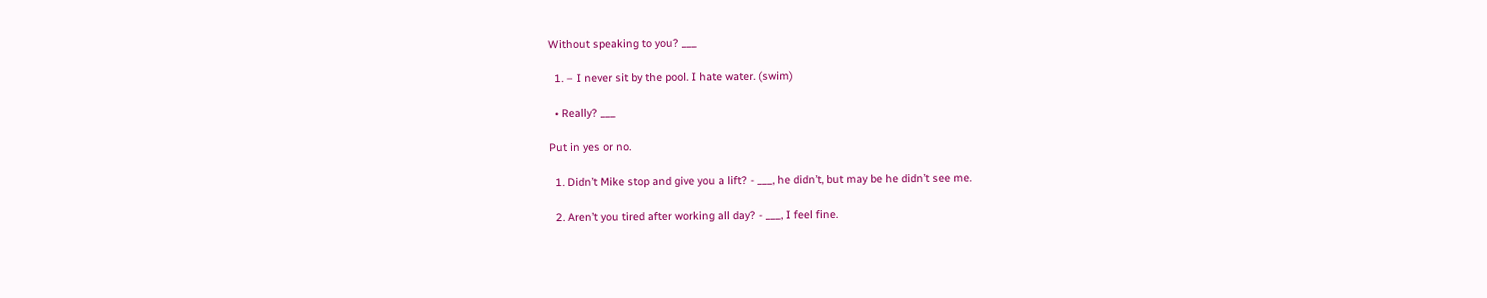Without speaking to you? ___

  1. – I never sit by the pool. I hate water. (swim)

  • Really? ___

Put in yes or no.

  1. Didn’t Mike stop and give you a lift? - ___, he didn’t, but may be he didn’t see me.

  2. Aren’t you tired after working all day? - ___, I feel fine.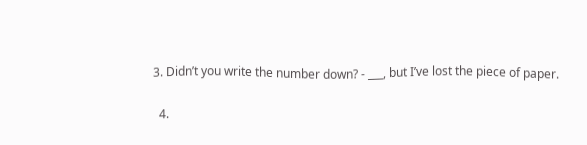3. Didn’t you write the number down? - ___, but I’ve lost the piece of paper.

  4.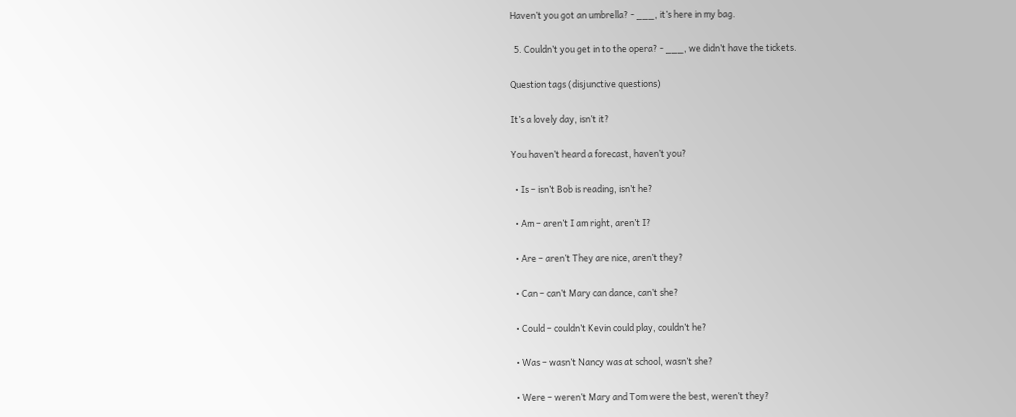Haven’t you got an umbrella? - ___, it’s here in my bag.

  5. Couldn’t you get in to the opera? - ___, we didn’t have the tickets.

Question tags (disjunctive questions)

It’s a lovely day, isn’t it?

You haven’t heard a forecast, haven’t you?

  • Is – isn’t Bob is reading, isn’t he?

  • Am – aren’t I am right, aren’t I?

  • Are – aren’t They are nice, aren’t they?

  • Can – can’t Mary can dance, can’t she?

  • Could – couldn’t Kevin could play, couldn’t he?

  • Was – wasn’t Nancy was at school, wasn’t she?

  • Were – weren’t Mary and Tom were the best, weren’t they?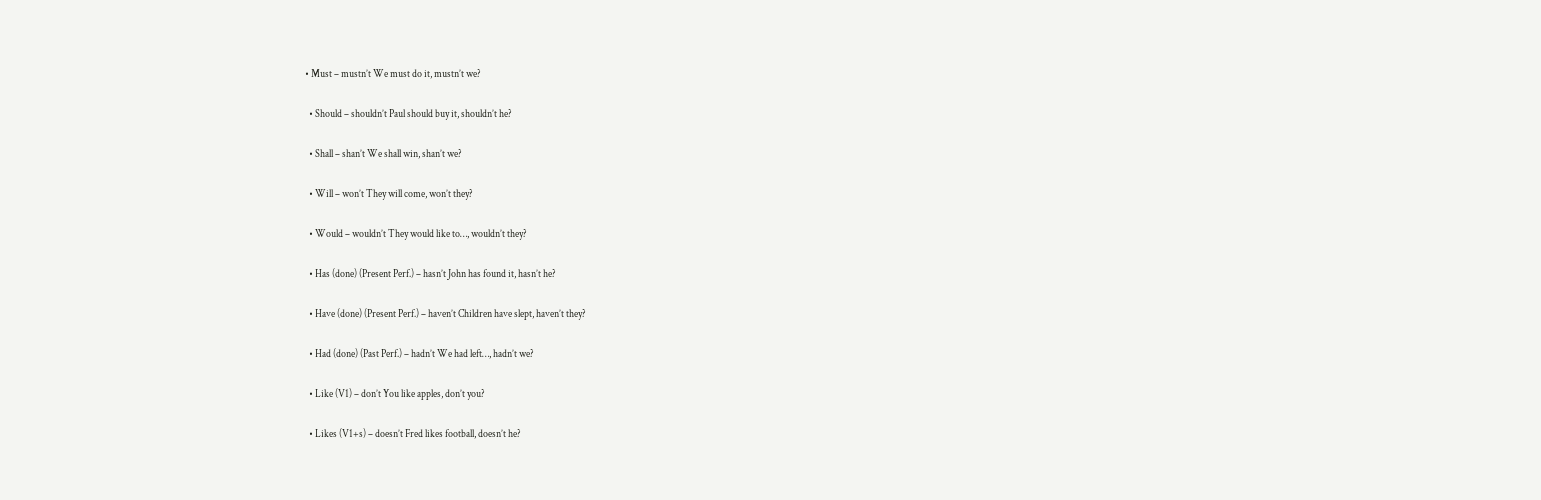• Must – mustn’t We must do it, mustn’t we?

  • Should – shouldn’t Paul should buy it, shouldn’t he?

  • Shall – shan’t We shall win, shan’t we?

  • Will – won’t They will come, won’t they?

  • Would – wouldn’t They would like to…, wouldn’t they?

  • Has (done) (Present Perf.) – hasn’t John has found it, hasn’t he?

  • Have (done) (Present Perf.) – haven’t Children have slept, haven’t they?

  • Had (done) (Past Perf.) – hadn’t We had left…, hadn’t we?

  • Like (V1) – don’t You like apples, don’t you?

  • Likes (V1+s) – doesn’t Fred likes football, doesn’t he?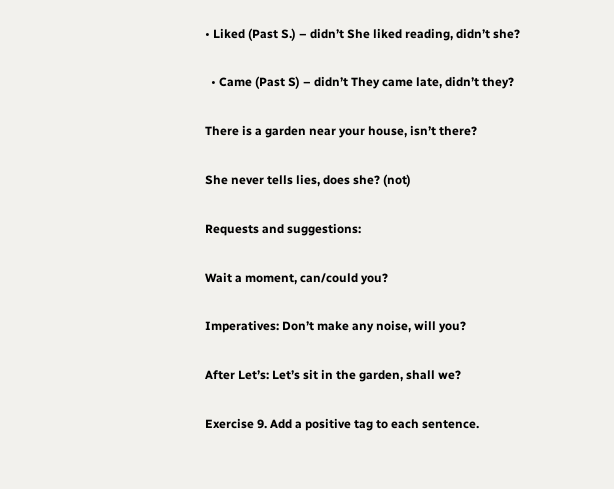• Liked (Past S.) – didn’t She liked reading, didn’t she?

  • Came (Past S) – didn’t They came late, didn’t they?

There is a garden near your house, isn’t there?

She never tells lies, does she? (not)

Requests and suggestions:

Wait a moment, can/could you?

Imperatives: Don’t make any noise, will you?

After Let’s: Let’s sit in the garden, shall we?

Exercise 9. Add a positive tag to each sentence.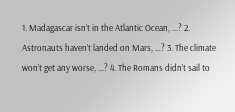1. Madagascar isn’t in the Atlantic Ocean, ...? 2. Astronauts haven’t landed on Mars, …? 3. The climate won’t get any worse, …? 4. The Romans didn’t sail to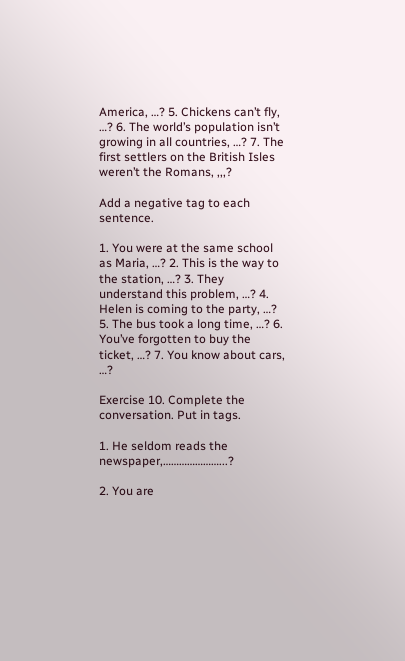America, …? 5. Chickens can’t fly, …? 6. The world’s population isn’t growing in all countries, …? 7. The first settlers on the British Isles weren’t the Romans, ,,,?

Add a negative tag to each sentence.

1. You were at the same school as Maria, …? 2. This is the way to the station, …? 3. They understand this problem, …? 4. Helen is coming to the party, …? 5. The bus took a long time, …? 6. You’ve forgotten to buy the ticket, …? 7. You know about cars, …?

Exercise 10. Complete the conversation. Put in tags.

1. He seldom reads the newspaper,…………………...?

2. You are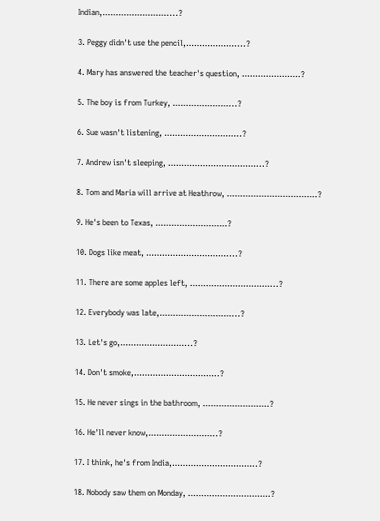Indian,……………………....?

3. Peggy didn't use the pencil,………………....?

4. Mary has answered the teacher's question, ………………….?

5. The boy is from Turkey, …………………...?

6. Sue wasn't listening, ………………………..?

7. Andrew isn't sleeping, ……………………………...?

8. Tom and Maria will arrive at Heathrow, …………………………….?

9. He's been to Texas, ………………………?

10. Dogs like meat, …………………………....?

11. There are some apples left, …………………………...?

12. Everybody was late,………………………...?

13. Let's go,……………………...?

14. Don't smoke,…………………………..?

15. He never sings in the bathroom, …………………….?

16. He'll never know,……………………..?

17. I think, he's from India,…………………………..?

18. Nobody saw them on Monday, ………………………….?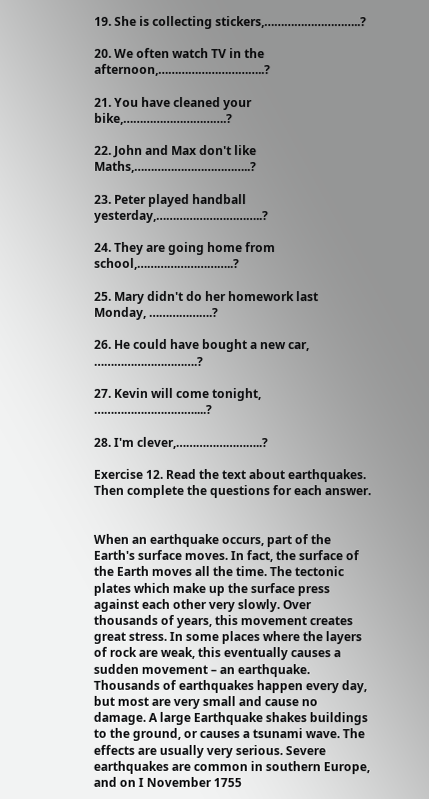19. She is collecting stickers,………………………..?

20. We often watch TV in the afternoon,…………………………..?

21. You have cleaned your bike,………………………….?

22. John and Max don't like Maths,……………………………..?

23. Peter played handball yesterday,…………………………..?

24. They are going home from school,………………………..?

25. Mary didn't do her homework last Monday, ……………….?

26. He could have bought a new car, ………………………….?

27. Kevin will come tonight, …………………………....?

28. I'm clever,……………………..?

Exercise 12. Read the text about earthquakes. Then complete the questions for each answer.


When an earthquake occurs, part of the Earth's surface moves. In fact, the surface of the Earth moves all the time. The tectonic plates which make up the surface press against each other very slowly. Over thousands of years, this movement creates great stress. In some places where the layers of rock are weak, this eventually causes a sudden movement – an earthquake. Thousands of earthquakes happen every day, but most are very small and cause no damage. A large Earthquake shakes buildings to the ground, or causes a tsunami wave. The effects are usually very serious. Severe earthquakes are common in southern Europe, and on I November 1755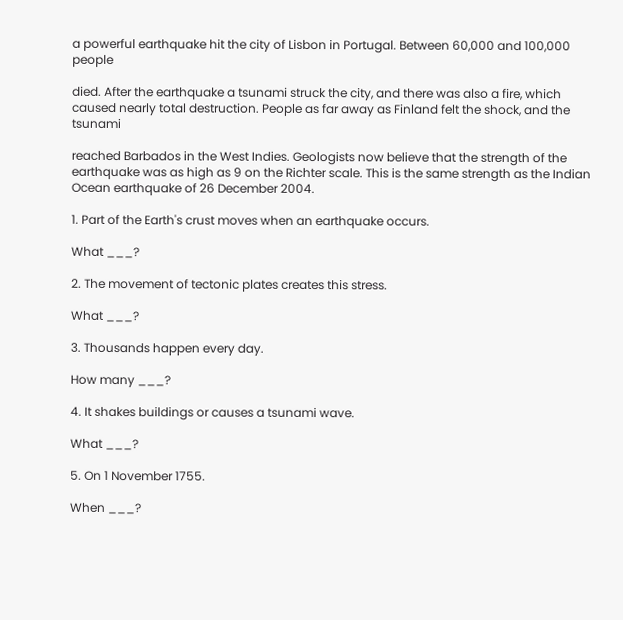a powerful earthquake hit the city of Lisbon in Portugal. Between 60,000 and 100,000 people

died. After the earthquake a tsunami struck the city, and there was also a fire, which caused nearly total destruction. People as far away as Finland felt the shock, and the tsunami

reached Barbados in the West Indies. Geologists now believe that the strength of the earthquake was as high as 9 on the Richter scale. This is the same strength as the Indian Ocean earthquake of 26 December 2004.

1. Part of the Earth's crust moves when an earthquake occurs.

What ___?

2. The movement of tectonic plates creates this stress.

What ___?

3. Thousands happen every day.

How many ___?

4. It shakes buildings or causes a tsunami wave.

What ___?

5. On 1 November 1755.

When ___?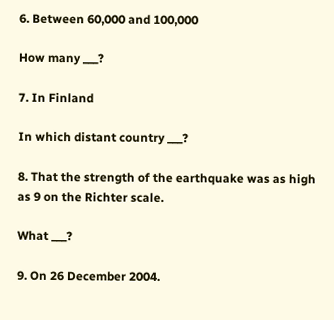6. Between 60,000 and 100,000

How many ___?

7. In Finland

In which distant country ___?

8. That the strength of the earthquake was as high as 9 on the Richter scale.

What ___?

9. On 26 December 2004.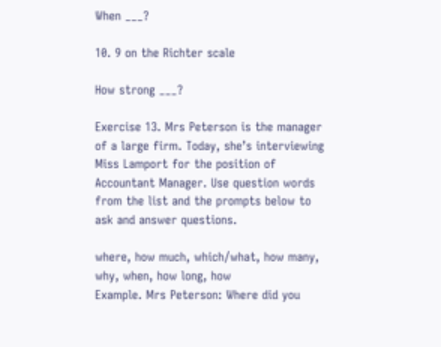When ___?

10. 9 on the Richter scale

How strong ___?

Exercise 13. Mrs Peterson is the manager of a large firm. Today, she’s interviewing Miss Lamport for the position of Accountant Manager. Use question words from the list and the prompts below to ask and answer questions.

where, how much, which/what, how many, why, when, how long, how
Example. Mrs Peterson: Where did you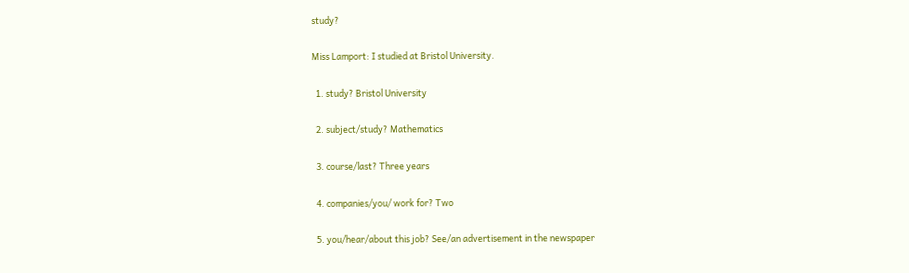study?

Miss Lamport: I studied at Bristol University.

  1. study? Bristol University

  2. subject/study? Mathematics

  3. course/last? Three years

  4. companies/you/ work for? Two

  5. you/hear/about this job? See/an advertisement in the newspaper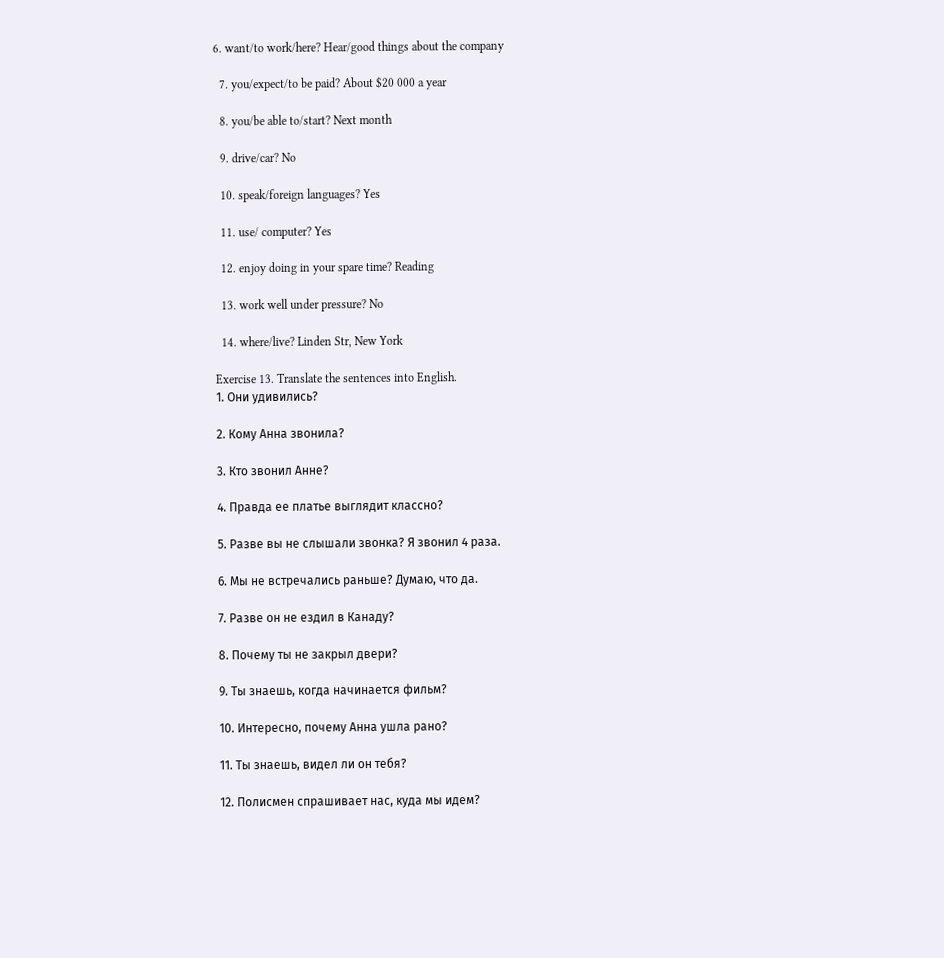6. want/to work/here? Hear/good things about the company

  7. you/expect/to be paid? About $20 000 a year

  8. you/be able to/start? Next month

  9. drive/car? No

  10. speak/foreign languages? Yes

  11. use/ computer? Yes

  12. enjoy doing in your spare time? Reading

  13. work well under pressure? No

  14. where/live? Linden Str, New York

Exercise 13. Translate the sentences into English.
1. Они удивились?

2. Кому Анна звонила?

3. Кто звонил Анне?

4. Правда ее платье выглядит классно?

5. Разве вы не слышали звонка? Я звонил 4 раза.

6. Мы не встречались раньше? Думаю, что да.

7. Разве он не ездил в Канаду?

8. Почему ты не закрыл двери?

9. Ты знаешь, когда начинается фильм?

10. Интересно, почему Анна ушла рано?

11. Ты знаешь, видел ли он тебя?

12. Полисмен спрашивает нас, куда мы идем?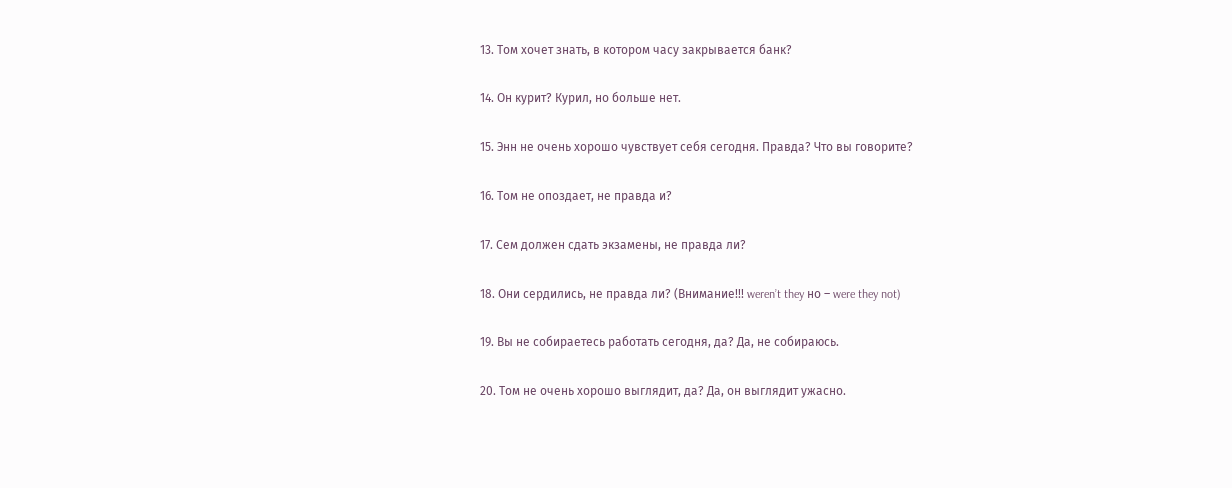13. Том хочет знать, в котором часу закрывается банк?

14. Он курит? Курил, но больше нет.

15. Энн не очень хорошо чувствует себя сегодня. Правда? Что вы говорите?

16. Том не опоздает, не правда и?

17. Сем должен сдать экзамены, не правда ли?

18. Они сердились, не правда ли? (Внимание!!! weren’t they но – were they not)

19. Вы не собираетесь работать сегодня, да? Да, не собираюсь.

20. Том не очень хорошо выглядит, да? Да, он выглядит ужасно.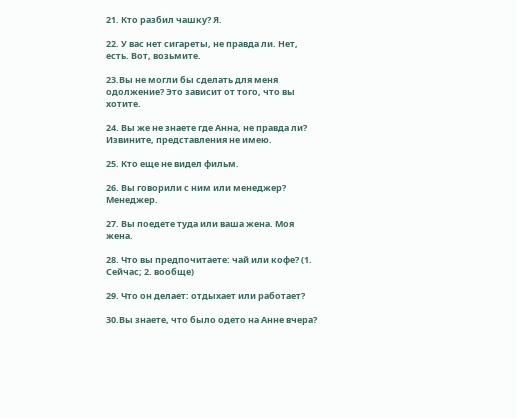21. Кто разбил чашку? Я.

22. У вас нет сигареты, не правда ли. Нет, есть. Вот, возьмите.

23.Вы не могли бы сделать для меня одолжение? Это зависит от того, что вы хотите.

24. Вы же не знаете где Анна, не правда ли? Извините, представления не имею.

25. Кто еще не видел фильм.

26. Вы говорили с ним или менеджер? Менеджер.

27. Вы поедете туда или ваша жена. Моя жена.

28. Что вы предпочитаете: чай или кофе? (1. Сейчас; 2. вообще)

29. Что он делает: отдыхает или работает?

30.Вы знаете, что было одето на Анне вчера?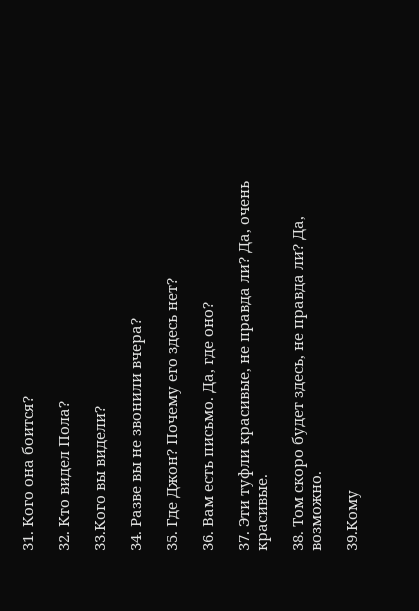31. Кого она боится?

32. Кто видел Пола?

33.Кого вы видели?

34. Разве вы не звонили вчера?

35. Где Джон? Почему его здесь нет?

36. Вам есть письмо. Да, где оно?

37. Эти туфли красивые, не правда ли? Да, очень красивые.

38. Том скоро будет здесь, не правда ли? Да, возможно.

39.Кому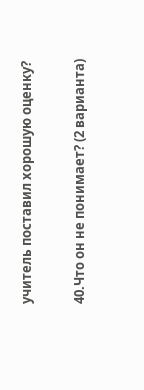учитель поставил хорошую оценку?

40.Что он не понимает? (2 варианта)